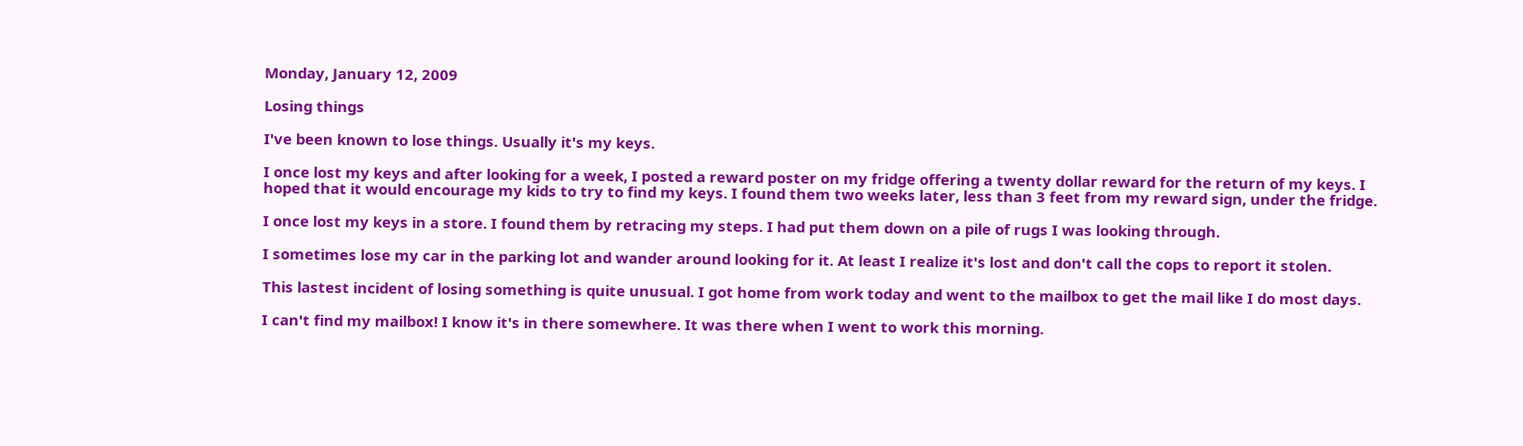Monday, January 12, 2009

Losing things

I've been known to lose things. Usually it's my keys.

I once lost my keys and after looking for a week, I posted a reward poster on my fridge offering a twenty dollar reward for the return of my keys. I hoped that it would encourage my kids to try to find my keys. I found them two weeks later, less than 3 feet from my reward sign, under the fridge.

I once lost my keys in a store. I found them by retracing my steps. I had put them down on a pile of rugs I was looking through.

I sometimes lose my car in the parking lot and wander around looking for it. At least I realize it's lost and don't call the cops to report it stolen.

This lastest incident of losing something is quite unusual. I got home from work today and went to the mailbox to get the mail like I do most days.

I can't find my mailbox! I know it's in there somewhere. It was there when I went to work this morning.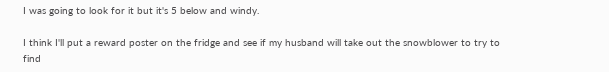I was going to look for it but it's 5 below and windy.

I think I'll put a reward poster on the fridge and see if my husband will take out the snowblower to try to find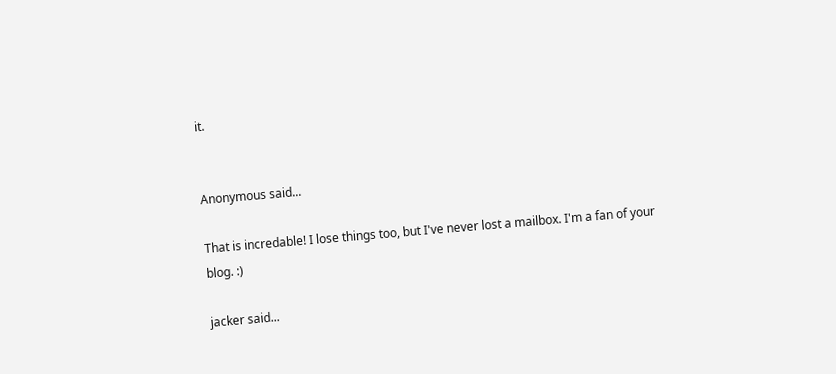it.


Anonymous said...

That is incredable! I lose things too, but I've never lost a mailbox. I'm a fan of your blog. :)

jacker said...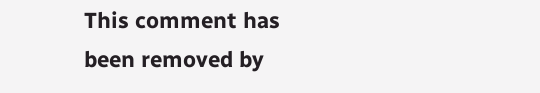This comment has been removed by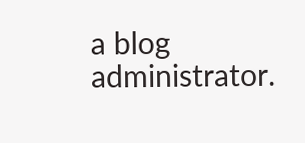a blog administrator.